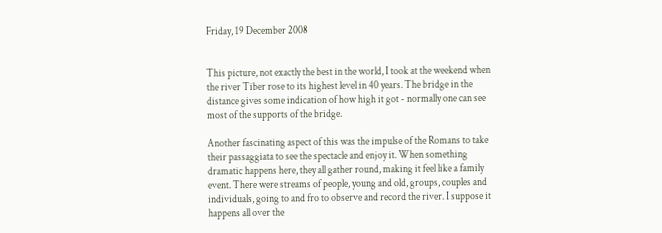Friday, 19 December 2008


This picture, not exactly the best in the world, I took at the weekend when the river Tiber rose to its highest level in 40 years. The bridge in the distance gives some indication of how high it got - normally one can see most of the supports of the bridge.

Another fascinating aspect of this was the impulse of the Romans to take their passaggiata to see the spectacle and enjoy it. When something dramatic happens here, they all gather round, making it feel like a family event. There were streams of people, young and old, groups, couples and individuals, going to and fro to observe and record the river. I suppose it happens all over the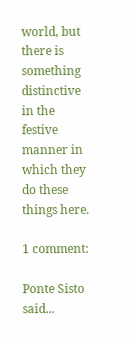world, but there is something distinctive in the festive manner in which they do these things here.

1 comment:

Ponte Sisto said...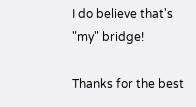I do believe that's "my" bridge!

Thanks for the best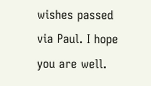wishes passed via Paul. I hope you are well.